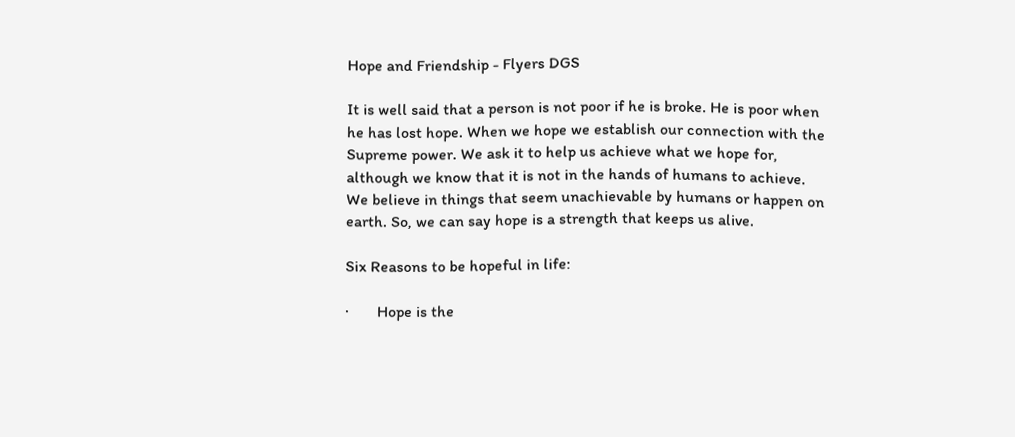Hope and Friendship - Flyers DGS

It is well said that a person is not poor if he is broke. He is poor when he has lost hope. When we hope we establish our connection with the Supreme power. We ask it to help us achieve what we hope for, although we know that it is not in the hands of humans to achieve. We believe in things that seem unachievable by humans or happen on earth. So, we can say hope is a strength that keeps us alive.

Six Reasons to be hopeful in life:

·       Hope is the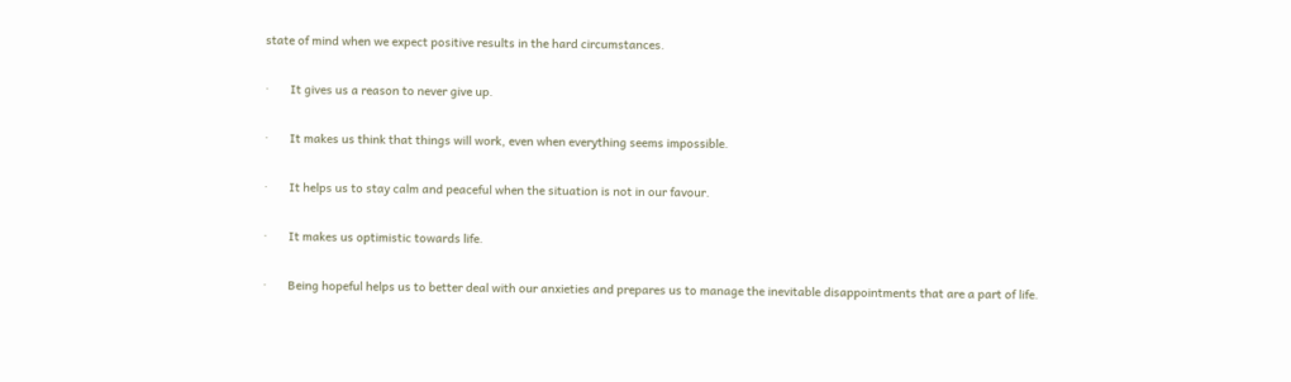state of mind when we expect positive results in the hard circumstances.

·       It gives us a reason to never give up.

·       It makes us think that things will work, even when everything seems impossible.

·       It helps us to stay calm and peaceful when the situation is not in our favour.

·       It makes us optimistic towards life.

·       Being hopeful helps us to better deal with our anxieties and prepares us to manage the inevitable disappointments that are a part of life.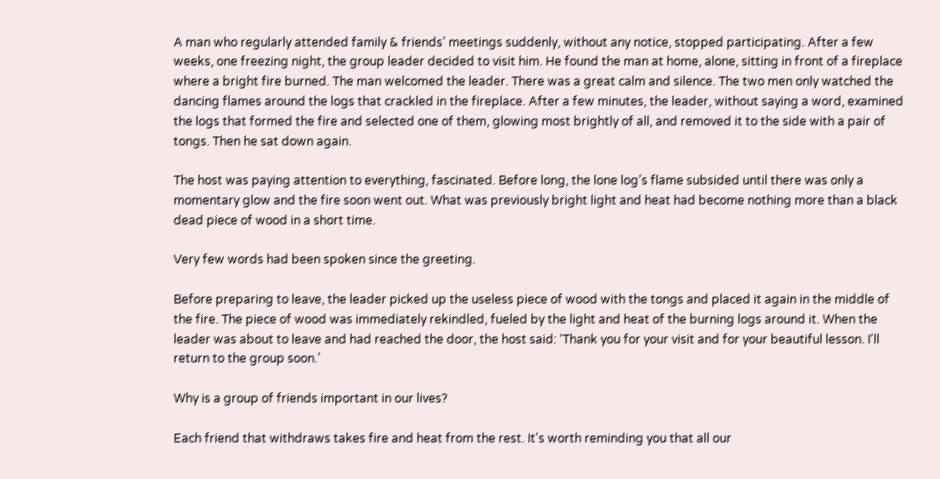A man who regularly attended family & friends’ meetings suddenly, without any notice, stopped participating. After a few weeks, one freezing night, the group leader decided to visit him. He found the man at home, alone, sitting in front of a fireplace where a bright fire burned. The man welcomed the leader. There was a great calm and silence. The two men only watched the dancing flames around the logs that crackled in the fireplace. After a few minutes, the leader, without saying a word, examined the logs that formed the fire and selected one of them, glowing most brightly of all, and removed it to the side with a pair of tongs. Then he sat down again.

The host was paying attention to everything, fascinated. Before long, the lone log’s flame subsided until there was only a momentary glow and the fire soon went out. What was previously bright light and heat had become nothing more than a black dead piece of wood in a short time.

Very few words had been spoken since the greeting.

Before preparing to leave, the leader picked up the useless piece of wood with the tongs and placed it again in the middle of the fire. The piece of wood was immediately rekindled, fueled by the light and heat of the burning logs around it. When the leader was about to leave and had reached the door, the host said: ‘Thank you for your visit and for your beautiful lesson. I'll return to the group soon.’

Why is a group of friends important in our lives?

Each friend that withdraws takes fire and heat from the rest. It's worth reminding you that all our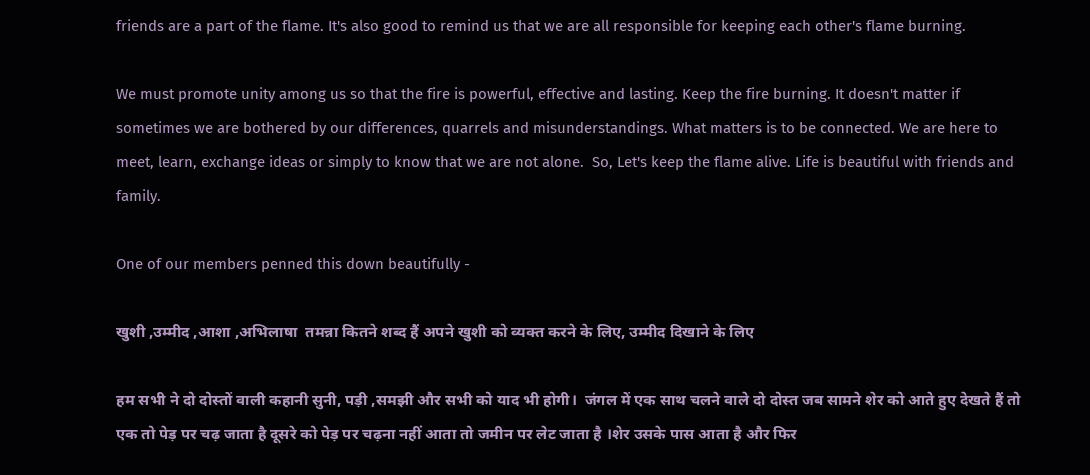friends are a part of the flame. It's also good to remind us that we are all responsible for keeping each other's flame burning.

We must promote unity among us so that the fire is powerful, effective and lasting. Keep the fire burning. It doesn't matter if sometimes we are bothered by our differences, quarrels and misunderstandings. What matters is to be connected. We are here to meet, learn, exchange ideas or simply to know that we are not alone.  So, Let's keep the flame alive. Life is beautiful with friends and family.

One of our members penned this down beautifully -

खुशी ,उम्मीद ,आशा ,अभिलाषा  तमन्ना कितने शब्द हैं अपने खुशी को व्यक्त करने के लिए, उम्मीद दिखाने के लिए

हम सभी ने दो दोस्तों वाली कहानी सुनी, पड़ी ,समझी और सभी को याद भी होगी।  जंगल में एक साथ चलने वाले दो दोस्त जब सामने शेर को आते हुए देखते हैं तो एक तो पेड़ पर चढ़ जाता है दूसरे को पेड़ पर चढ़ना नहीं आता तो जमीन पर लेट जाता है ।शेर उसके पास आता है और फिर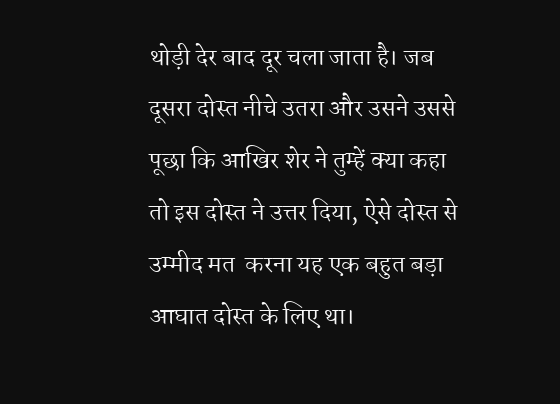थोड़ी देर बाद दूर चला जाता है। जब दूसरा दोस्त नीचे उतरा और उसने उससे पूछा कि आखिर शेर ने तुम्हें क्या कहा तो इस दोस्त ने उत्तर दिया, ऐसे दोस्त से उम्मीद मत  करना यह एक बहुत बड़ा आघात दोस्त के लिए था।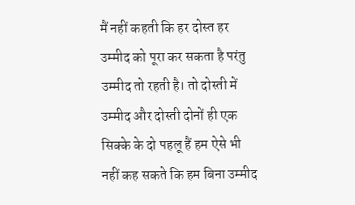मैं नहीं कहती कि हर दोस्त हर उम्मीद को पूरा कर सकता है परंतु उम्मीद तो रहती है। तो दोस्ती में उम्मीद और दोस्ती दोनों ही एक सिक्के के दो पहलू हैं हम ऐसे भी नहीं कह सकते कि हम बिना उम्मीद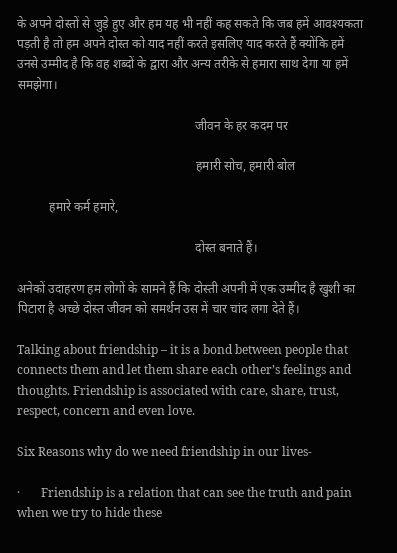के अपने दोस्तों से जुड़े हुए और हम यह भी नहीं कह सकते कि जब हमें आवश्यकता पड़ती है तो हम अपने दोस्त को याद नहीं करते इसलिए याद करते हैं क्योंकि हमें उनसे उम्मीद है कि वह शब्दों के द्वारा और अन्य तरीके से हमारा साथ देगा या हमें समझेगा।

                                                         जीवन के हर कदम पर

                                                         हमारी सोच, हमारी बोल

          हमारे कर्म हमारे,

                                                         दोस्त बनाते हैं।

अनेकों उदाहरण हम लोगों के सामने हैं कि दोस्ती अपनी में एक उम्मीद है खुशी का पिटारा है अच्छे दोस्त जीवन को समर्थन उस में चार चांद लगा देते हैं।

Talking about friendship – it is a bond between people that connects them and let them share each other’s feelings and thoughts. Friendship is associated with care, share, trust, respect, concern and even love.

Six Reasons why do we need friendship in our lives-

·       Friendship is a relation that can see the truth and pain when we try to hide these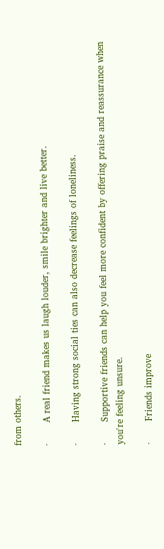from others.

·       A real friend makes us laugh louder, smile brighter and live better.

·       Having strong social ties can also decrease feelings of loneliness.

·       Supportive friends can help you feel more confident by offering praise and reassurance when you're feeling unsure.

·       Friends improve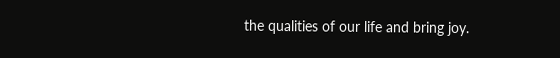the qualities of our life and bring joy.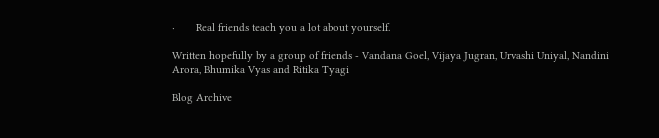·       Real friends teach you a lot about yourself.

Written hopefully by a group of friends - Vandana Goel, Vijaya Jugran, Urvashi Uniyal, Nandini Arora, Bhumika Vyas and Ritika Tyagi

Blog Archive